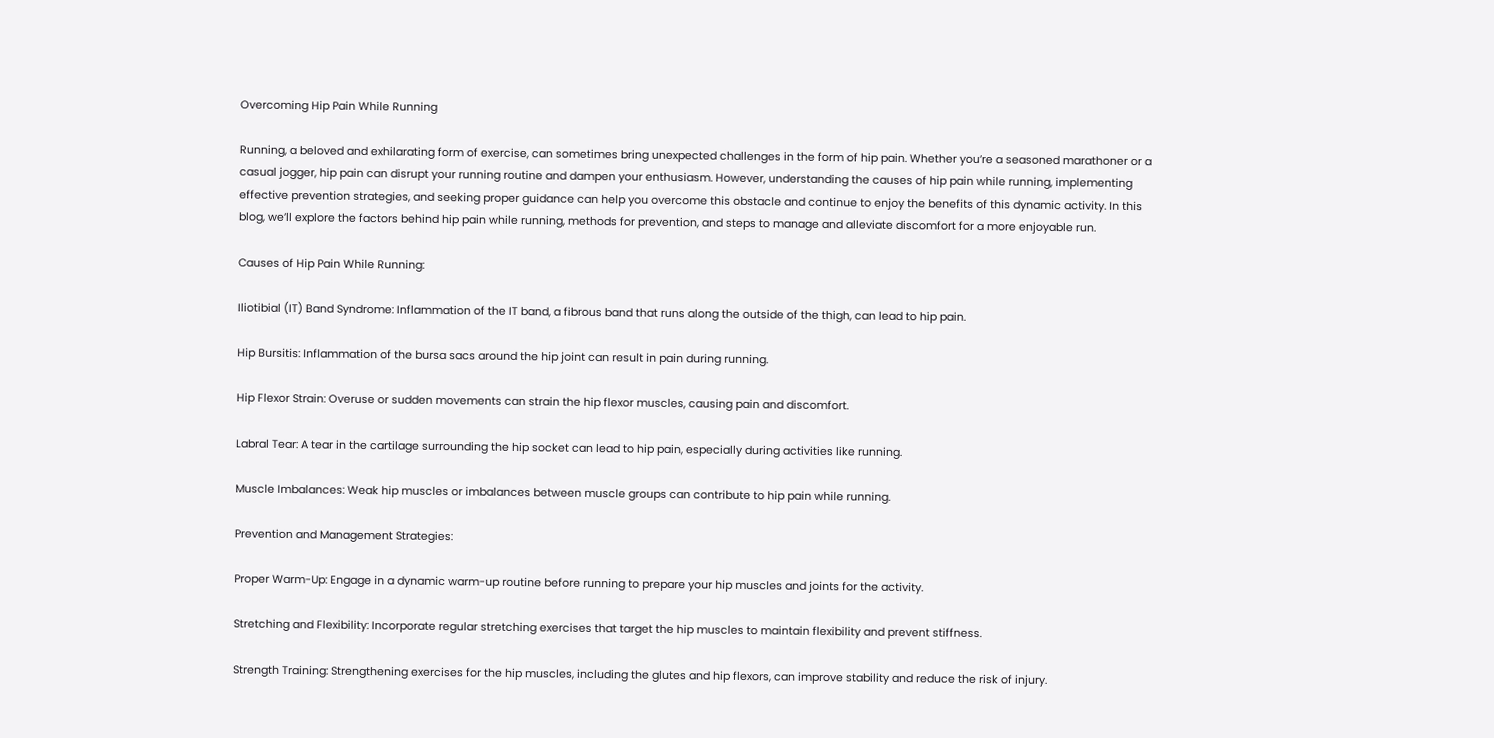Overcoming Hip Pain While Running

Running, a beloved and exhilarating form of exercise, can sometimes bring unexpected challenges in the form of hip pain. Whether you’re a seasoned marathoner or a casual jogger, hip pain can disrupt your running routine and dampen your enthusiasm. However, understanding the causes of hip pain while running, implementing effective prevention strategies, and seeking proper guidance can help you overcome this obstacle and continue to enjoy the benefits of this dynamic activity. In this blog, we’ll explore the factors behind hip pain while running, methods for prevention, and steps to manage and alleviate discomfort for a more enjoyable run.

Causes of Hip Pain While Running:

Iliotibial (IT) Band Syndrome: Inflammation of the IT band, a fibrous band that runs along the outside of the thigh, can lead to hip pain.

Hip Bursitis: Inflammation of the bursa sacs around the hip joint can result in pain during running.

Hip Flexor Strain: Overuse or sudden movements can strain the hip flexor muscles, causing pain and discomfort.

Labral Tear: A tear in the cartilage surrounding the hip socket can lead to hip pain, especially during activities like running.

Muscle Imbalances: Weak hip muscles or imbalances between muscle groups can contribute to hip pain while running.

Prevention and Management Strategies:

Proper Warm-Up: Engage in a dynamic warm-up routine before running to prepare your hip muscles and joints for the activity.

Stretching and Flexibility: Incorporate regular stretching exercises that target the hip muscles to maintain flexibility and prevent stiffness.

Strength Training: Strengthening exercises for the hip muscles, including the glutes and hip flexors, can improve stability and reduce the risk of injury.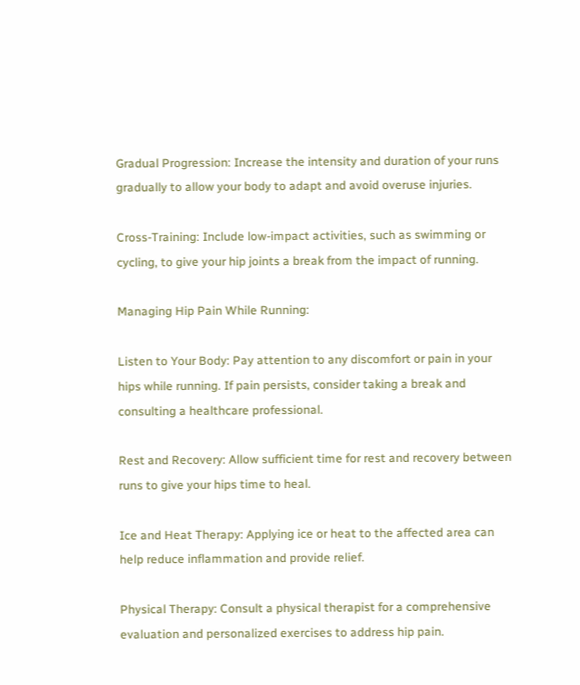Gradual Progression: Increase the intensity and duration of your runs gradually to allow your body to adapt and avoid overuse injuries.

Cross-Training: Include low-impact activities, such as swimming or cycling, to give your hip joints a break from the impact of running.

Managing Hip Pain While Running:

Listen to Your Body: Pay attention to any discomfort or pain in your hips while running. If pain persists, consider taking a break and consulting a healthcare professional.

Rest and Recovery: Allow sufficient time for rest and recovery between runs to give your hips time to heal.

Ice and Heat Therapy: Applying ice or heat to the affected area can help reduce inflammation and provide relief.

Physical Therapy: Consult a physical therapist for a comprehensive evaluation and personalized exercises to address hip pain.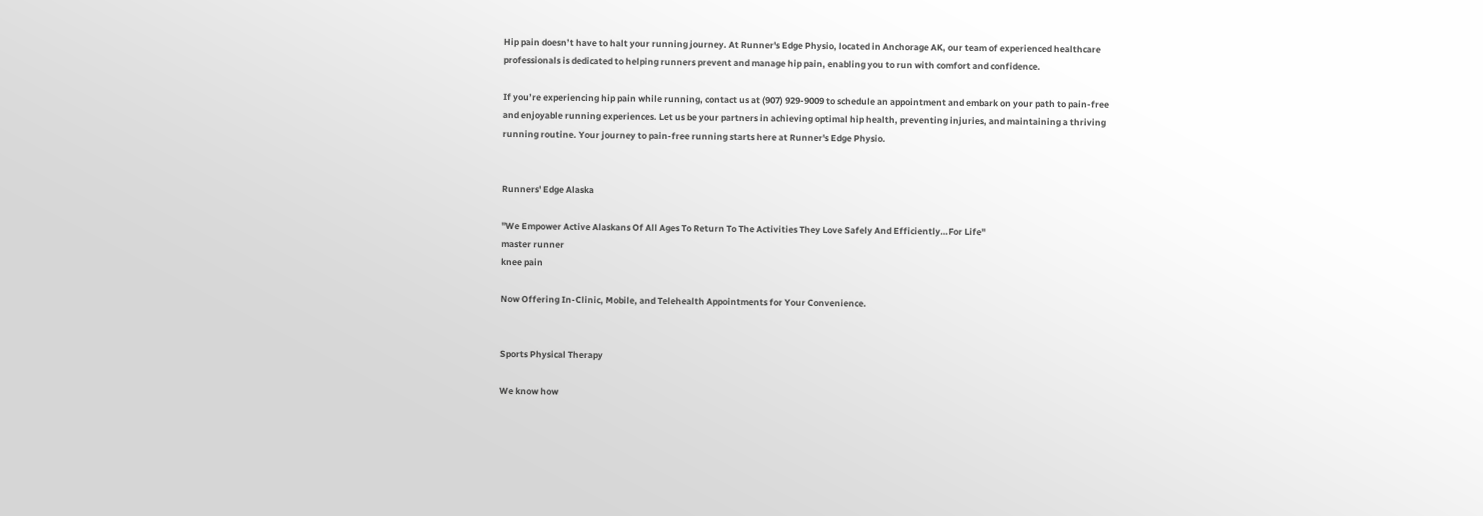Hip pain doesn’t have to halt your running journey. At Runner's Edge Physio, located in Anchorage AK, our team of experienced healthcare professionals is dedicated to helping runners prevent and manage hip pain, enabling you to run with comfort and confidence.

If you’re experiencing hip pain while running, contact us at (907) 929-9009 to schedule an appointment and embark on your path to pain-free and enjoyable running experiences. Let us be your partners in achieving optimal hip health, preventing injuries, and maintaining a thriving running routine. Your journey to pain-free running starts here at Runner's Edge Physio.


Runners' Edge Alaska

"We Empower Active Alaskans Of All Ages To Return To The Activities They Love Safely And Efficiently…For Life"
master runner
knee pain

Now Offering In-Clinic, Mobile, and Telehealth Appointments for Your Convenience.


Sports Physical Therapy

We know how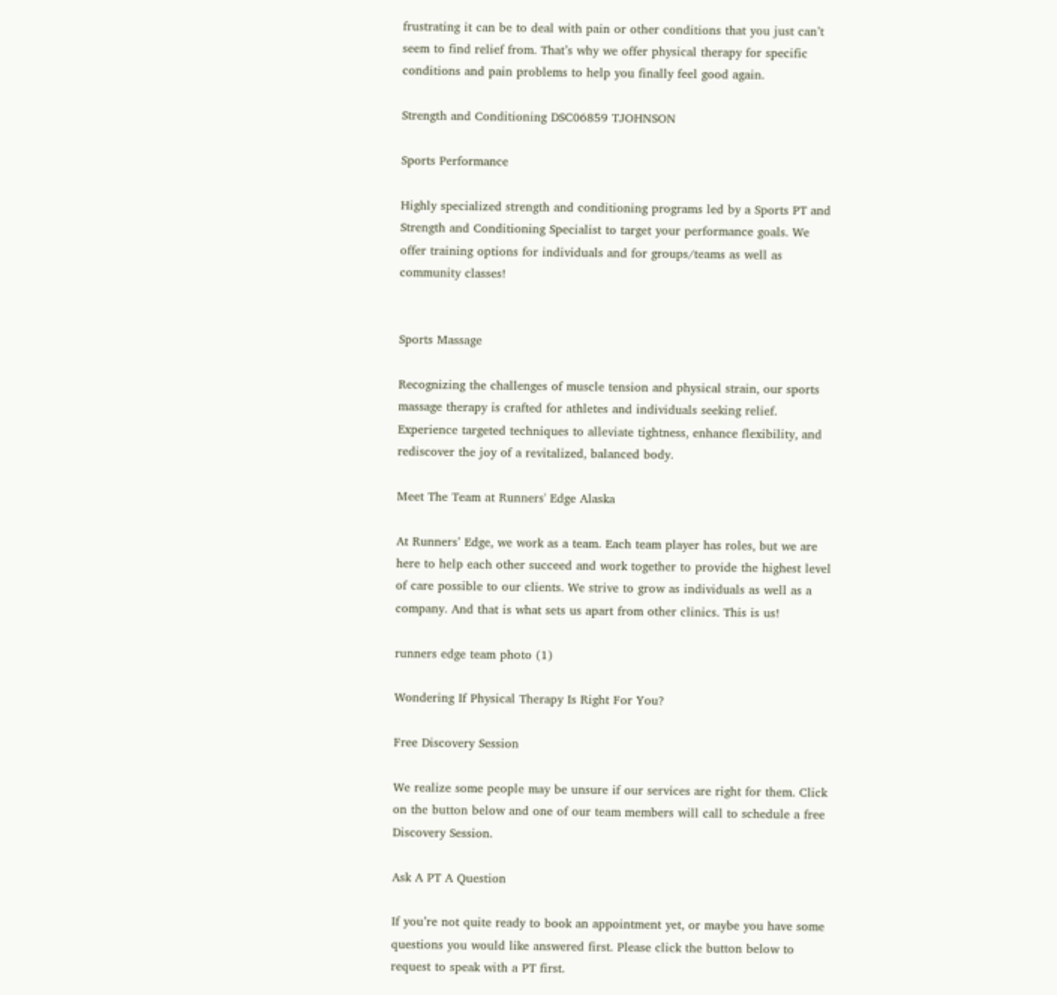frustrating it can be to deal with pain or other conditions that you just can’t seem to find relief from. That’s why we offer physical therapy for specific conditions and pain problems to help you finally feel good again.

Strength and Conditioning DSC06859 TJOHNSON

Sports Performance

Highly specialized strength and conditioning programs led by a Sports PT and Strength and Conditioning Specialist to target your performance goals. We offer training options for individuals and for groups/teams as well as community classes!


Sports Massage

Recognizing the challenges of muscle tension and physical strain, our sports massage therapy is crafted for athletes and individuals seeking relief. Experience targeted techniques to alleviate tightness, enhance flexibility, and rediscover the joy of a revitalized, balanced body.

Meet The Team at Runners' Edge Alaska

At Runners’ Edge, we work as a team. Each team player has roles, but we are here to help each other succeed and work together to provide the highest level of care possible to our clients. We strive to grow as individuals as well as a company. And that is what sets us apart from other clinics. This is us!

runners edge team photo (1)

Wondering If Physical Therapy Is Right For You?

Free Discovery Session

We realize some people may be unsure if our services are right for them. Click on the button below and one of our team members will call to schedule a free Discovery Session.

Ask A PT A Question

If you’re not quite ready to book an appointment yet, or maybe you have some questions you would like answered first. Please click the button below to request to speak with a PT first.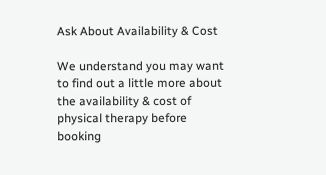Ask About Availability & Cost

We understand you may want to find out a little more about the availability & cost of physical therapy before booking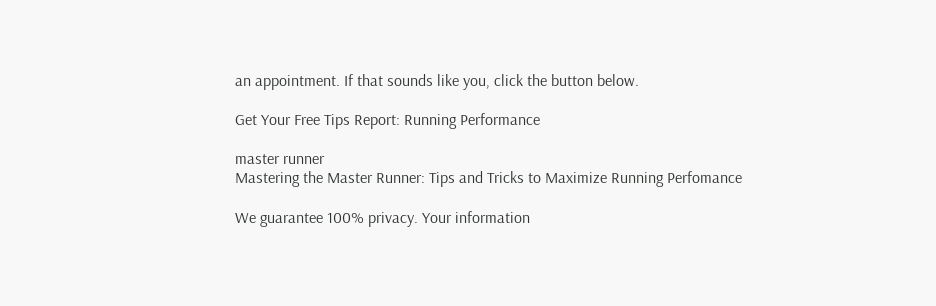an appointment. If that sounds like you, click the button below.

Get Your Free Tips Report: Running Performance

master runner
Mastering the Master Runner: Tips and Tricks to Maximize Running Perfomance

We guarantee 100% privacy. Your information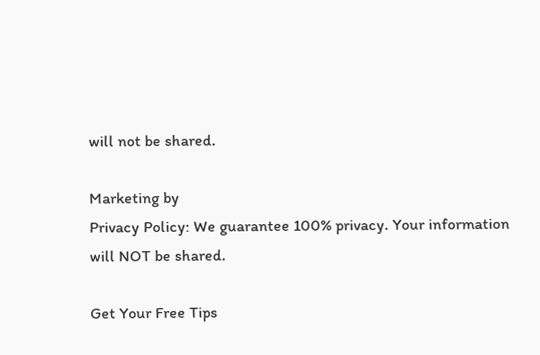will not be shared.

Marketing by
Privacy Policy: We guarantee 100% privacy. Your information will NOT be shared.

Get Your Free Tips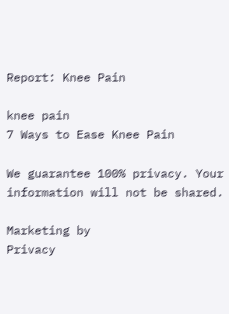Report: Knee Pain

knee pain
7 Ways to Ease Knee Pain

We guarantee 100% privacy. Your information will not be shared.

Marketing by
Privacy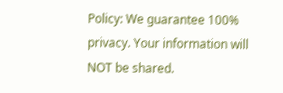Policy: We guarantee 100% privacy. Your information will NOT be shared.